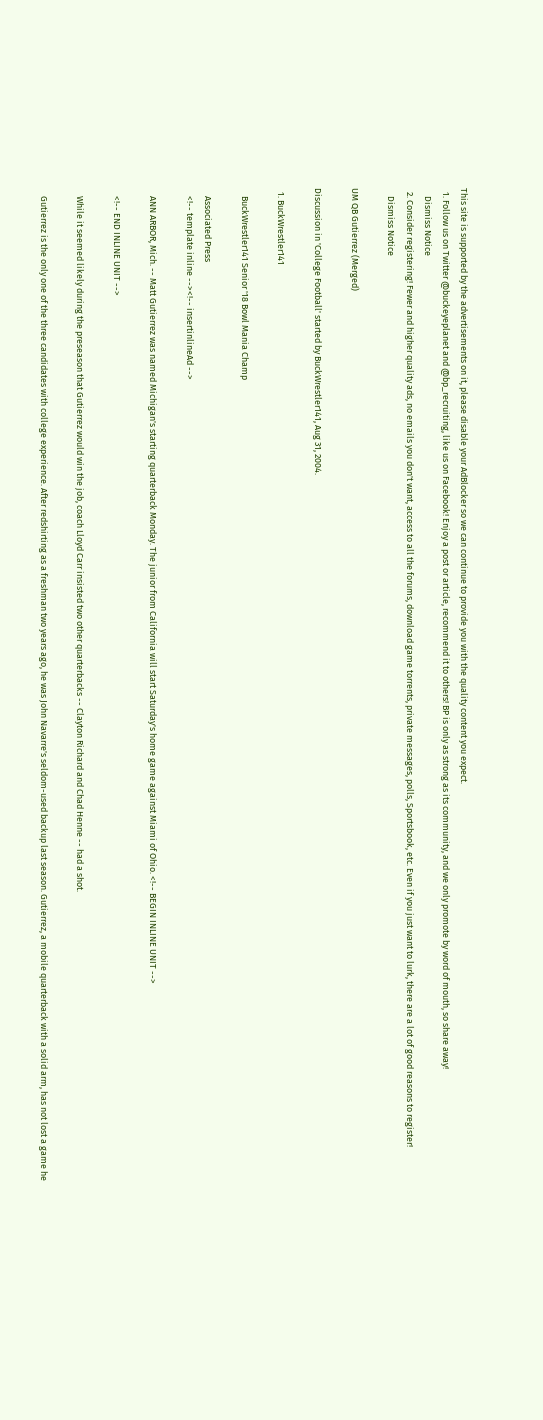This site is supported by the advertisements on it, please disable your AdBlocker so we can continue to provide you with the quality content you expect.
  1. Follow us on Twitter @buckeyeplanet and @bp_recruiting, like us on Facebook! Enjoy a post or article, recommend it to others! BP is only as strong as its community, and we only promote by word of mouth, so share away!
    Dismiss Notice
  2. Consider registering! Fewer and higher quality ads, no emails you don't want, access to all the forums, download game torrents, private messages, polls, Sportsbook, etc. Even if you just want to lurk, there are a lot of good reasons to register!
    Dismiss Notice

UM QB Gutierrez (Merged)

Discussion in 'College Football' started by BuckWrestler141, Aug 31, 2004.

  1. BuckWrestler141

    BuckWrestler141 Senior '18 Bowl Mania Champ

    Associated Press
    <!-- template inline --><!-- insertinlineAd -->

    ANN ARBOR, Mich. -- Matt Gutierrez was named Michigan's starting quarterback Monday. The junior from California will start Saturday's home game against Miami of Ohio. <!-- BEGIN INLINE UNIT -->

    <!-- END INLINE UNIT -->

    While it seemed likely during the preseason that Gutierrez would win the job, coach Lloyd Carr insisted two other quarterbacks -- Clayton Richard and Chad Henne -- had a shot.

    Gutierrez is the only one of the three candidates with college experience. After redshirting as a freshman two years ago, he was John Navarre's seldom-used backup last season. Gutierrez, a mobile quarterback with a solid arm, has not lost a game he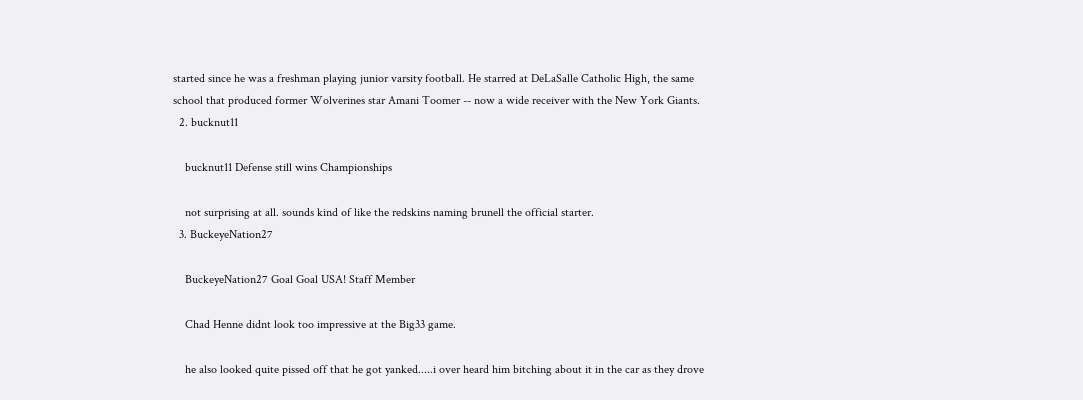started since he was a freshman playing junior varsity football. He starred at DeLaSalle Catholic High, the same school that produced former Wolverines star Amani Toomer -- now a wide receiver with the New York Giants.
  2. bucknut11

    bucknut11 Defense still wins Championships

    not surprising at all. sounds kind of like the redskins naming brunell the official starter.
  3. BuckeyeNation27

    BuckeyeNation27 Goal Goal USA! Staff Member

    Chad Henne didnt look too impressive at the Big33 game.

    he also looked quite pissed off that he got yanked.....i over heard him bitching about it in the car as they drove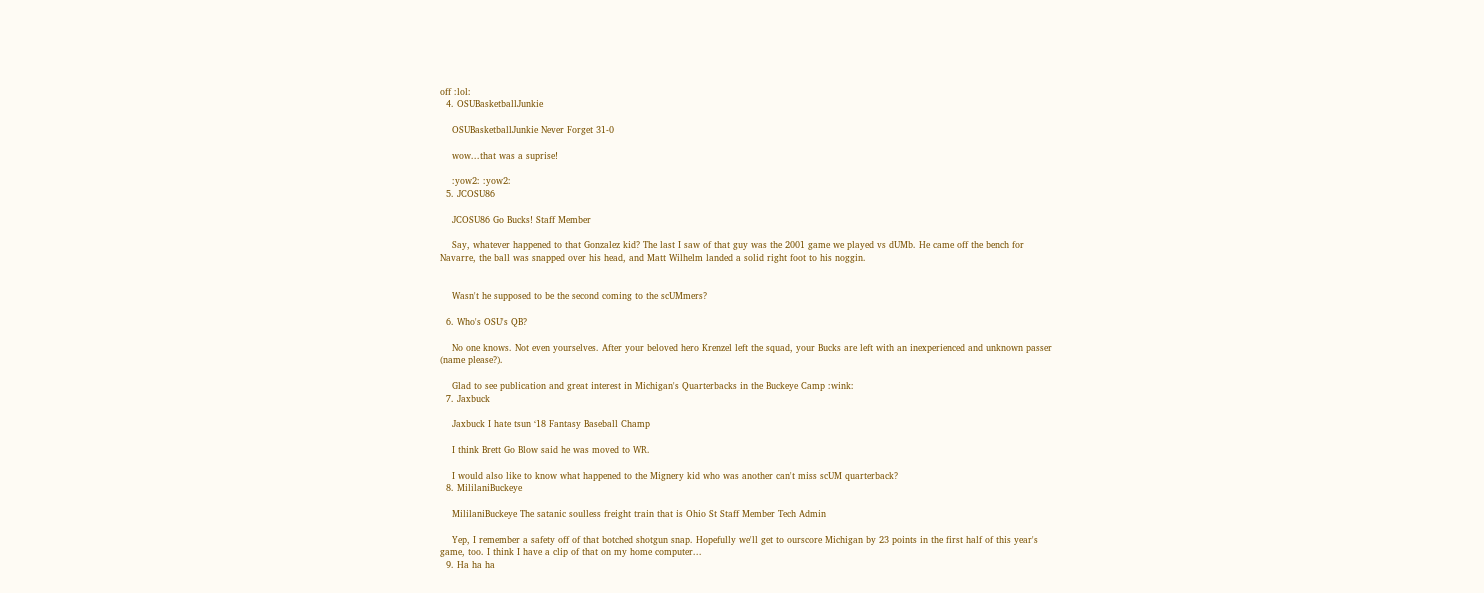off :lol:
  4. OSUBasketballJunkie

    OSUBasketballJunkie Never Forget 31-0

    wow...that was a suprise!

    :yow2: :yow2:
  5. JCOSU86

    JCOSU86 Go Bucks! Staff Member

    Say, whatever happened to that Gonzalez kid? The last I saw of that guy was the 2001 game we played vs dUMb. He came off the bench for Navarre, the ball was snapped over his head, and Matt Wilhelm landed a solid right foot to his noggin.


    Wasn't he supposed to be the second coming to the scUMmers?

  6. Who's OSU's QB?

    No one knows. Not even yourselves. After your beloved hero Krenzel left the squad, your Bucks are left with an inexperienced and unknown passer (name please?).

    Glad to see publication and great interest in Michigan's Quarterbacks in the Buckeye Camp :wink:
  7. Jaxbuck

    Jaxbuck I hate tsun ‘18 Fantasy Baseball Champ

    I think Brett Go Blow said he was moved to WR.

    I would also like to know what happened to the Mignery kid who was another can't miss scUM quarterback?
  8. MililaniBuckeye

    MililaniBuckeye The satanic soulless freight train that is Ohio St Staff Member Tech Admin

    Yep, I remember a safety off of that botched shotgun snap. Hopefully we'll get to ourscore Michigan by 23 points in the first half of this year's game, too. I think I have a clip of that on my home computer...
  9. Ha ha ha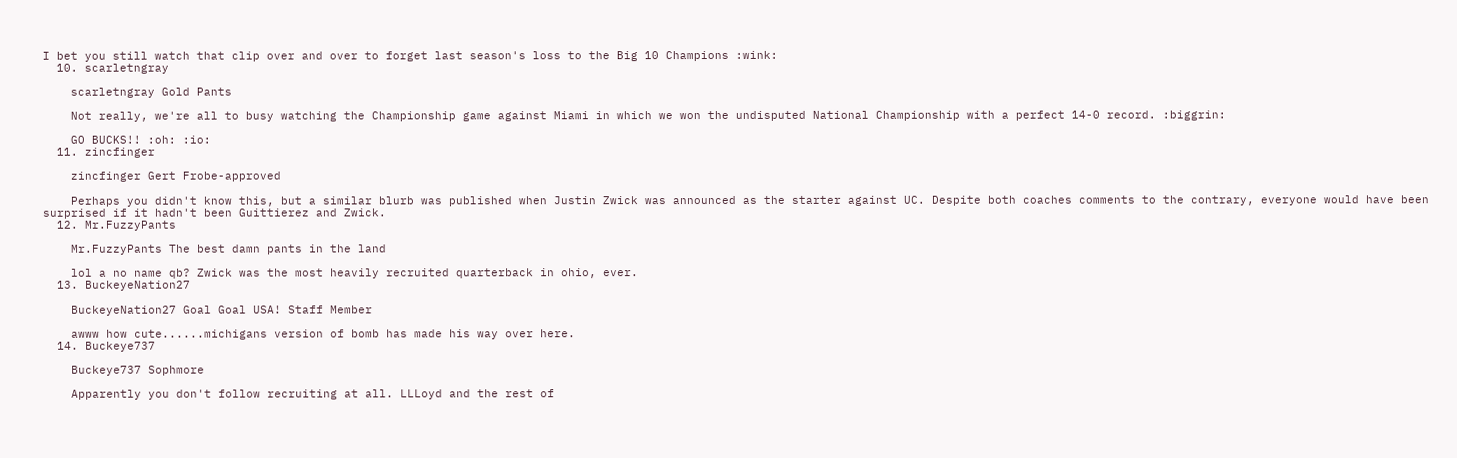I bet you still watch that clip over and over to forget last season's loss to the Big 10 Champions :wink:
  10. scarletngray

    scarletngray Gold Pants

    Not really, we're all to busy watching the Championship game against Miami in which we won the undisputed National Championship with a perfect 14-0 record. :biggrin:

    GO BUCKS!! :oh: :io:
  11. zincfinger

    zincfinger Gert Frobe-approved

    Perhaps you didn't know this, but a similar blurb was published when Justin Zwick was announced as the starter against UC. Despite both coaches comments to the contrary, everyone would have been surprised if it hadn't been Guittierez and Zwick.
  12. Mr.FuzzyPants

    Mr.FuzzyPants The best damn pants in the land

    lol a no name qb? Zwick was the most heavily recruited quarterback in ohio, ever.
  13. BuckeyeNation27

    BuckeyeNation27 Goal Goal USA! Staff Member

    awww how cute......michigans version of bomb has made his way over here.
  14. Buckeye737

    Buckeye737 Sophmore

    Apparently you don't follow recruiting at all. LLLoyd and the rest of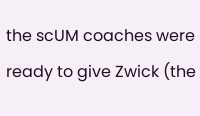the scUM coaches were ready to give Zwick (the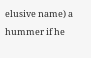elusive name) a hummer if he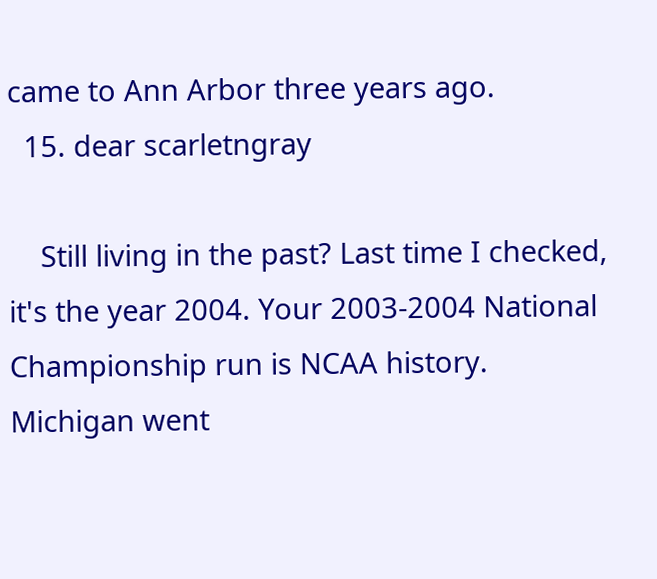came to Ann Arbor three years ago.
  15. dear scarletngray

    Still living in the past? Last time I checked, it's the year 2004. Your 2003-2004 National Championship run is NCAA history. Michigan went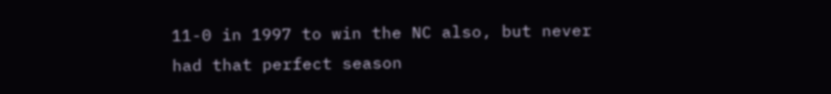11-0 in 1997 to win the NC also, but never had that perfect season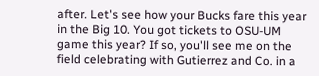after. Let's see how your Bucks fare this year in the Big 10. You got tickets to OSU-UM game this year? If so, you'll see me on the field celebrating with Gutierrez and Co. in a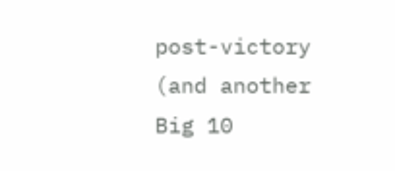post-victory (and another Big 10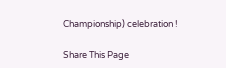Championship) celebration !

Share This Page